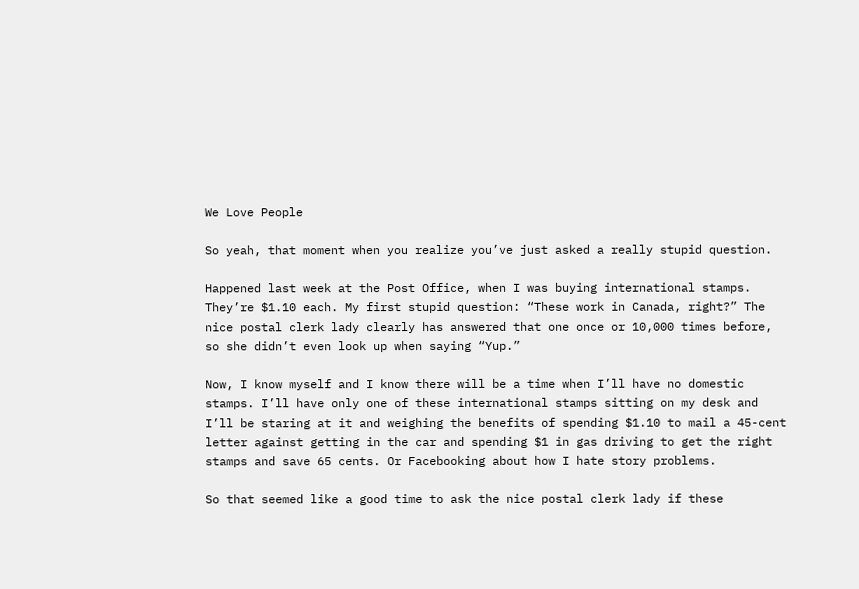We Love People

So yeah, that moment when you realize you’ve just asked a really stupid question.

Happened last week at the Post Office, when I was buying international stamps. They’re $1.10 each. My first stupid question: “These work in Canada, right?” The nice postal clerk lady clearly has answered that one once or 10,000 times before, so she didn’t even look up when saying “Yup.”

Now, I know myself and I know there will be a time when I’ll have no domestic stamps. I’ll have only one of these international stamps sitting on my desk and I’ll be staring at it and weighing the benefits of spending $1.10 to mail a 45-cent letter against getting in the car and spending $1 in gas driving to get the right stamps and save 65 cents. Or Facebooking about how I hate story problems.

So that seemed like a good time to ask the nice postal clerk lady if these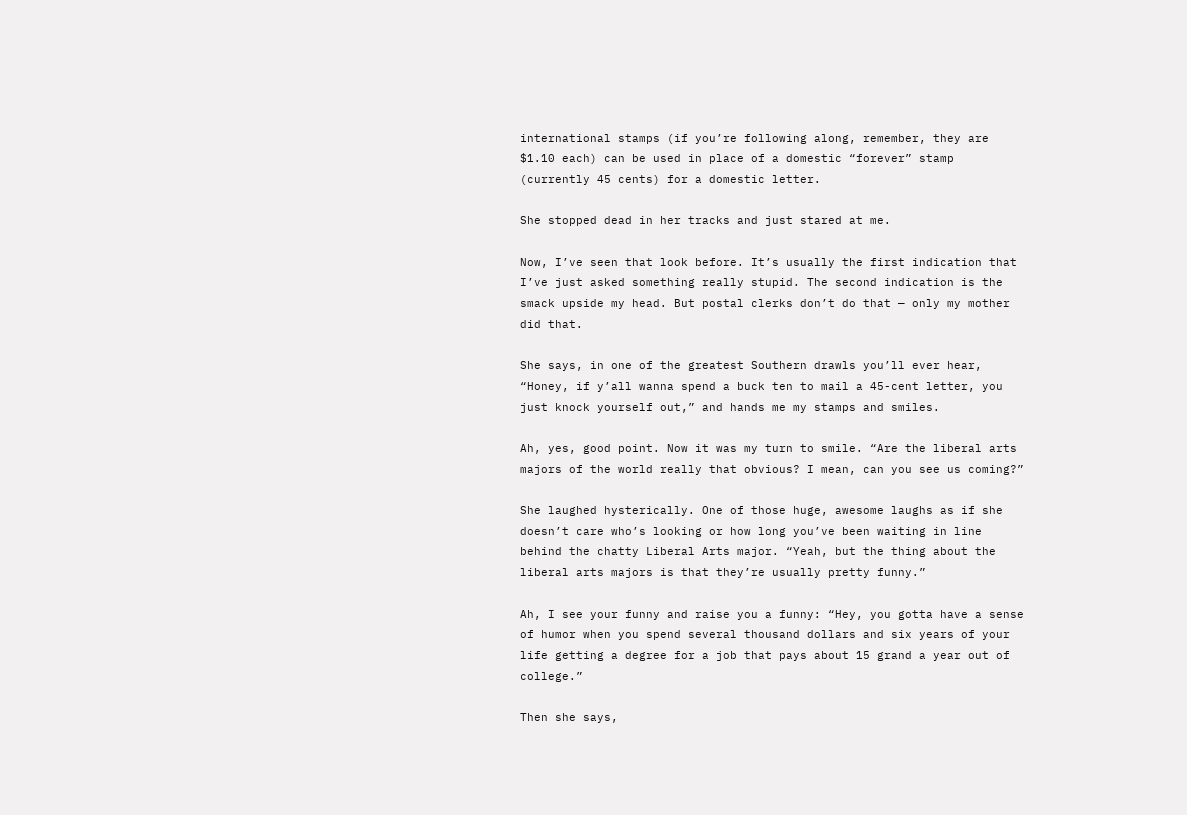international stamps (if you’re following along, remember, they are $1.10 each) can be used in place of a domestic “forever” stamp (currently 45 cents) for a domestic letter.

She stopped dead in her tracks and just stared at me.

Now, I’ve seen that look before. It’s usually the first indication that I’ve just asked something really stupid. The second indication is the smack upside my head. But postal clerks don’t do that — only my mother did that.

She says, in one of the greatest Southern drawls you’ll ever hear, “Honey, if y’all wanna spend a buck ten to mail a 45-cent letter, you just knock yourself out,” and hands me my stamps and smiles.

Ah, yes, good point. Now it was my turn to smile. “Are the liberal arts majors of the world really that obvious? I mean, can you see us coming?”

She laughed hysterically. One of those huge, awesome laughs as if she doesn’t care who’s looking or how long you’ve been waiting in line behind the chatty Liberal Arts major. “Yeah, but the thing about the liberal arts majors is that they’re usually pretty funny.”

Ah, I see your funny and raise you a funny: “Hey, you gotta have a sense of humor when you spend several thousand dollars and six years of your life getting a degree for a job that pays about 15 grand a year out of college.”

Then she says,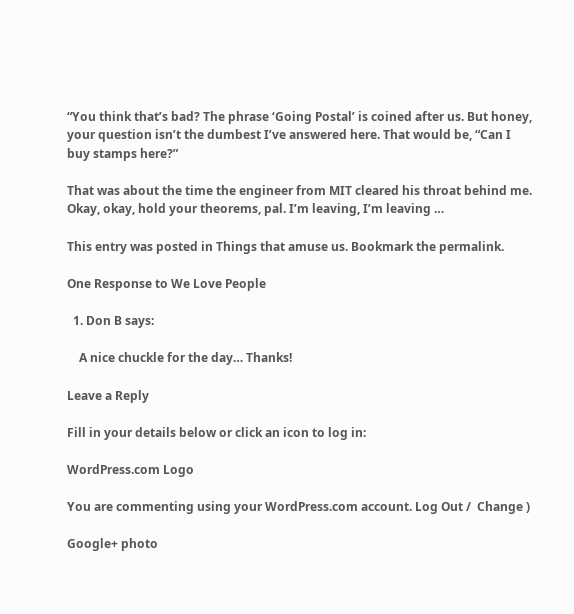“You think that’s bad? The phrase ‘Going Postal’ is coined after us. But honey, your question isn’t the dumbest I’ve answered here. That would be, “Can I buy stamps here?”

That was about the time the engineer from MIT cleared his throat behind me. Okay, okay, hold your theorems, pal. I’m leaving, I’m leaving …

This entry was posted in Things that amuse us. Bookmark the permalink.

One Response to We Love People

  1. Don B says:

    A nice chuckle for the day… Thanks!

Leave a Reply

Fill in your details below or click an icon to log in:

WordPress.com Logo

You are commenting using your WordPress.com account. Log Out /  Change )

Google+ photo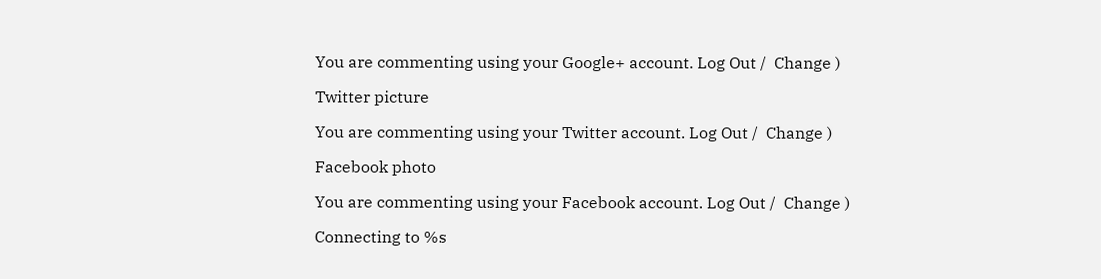You are commenting using your Google+ account. Log Out /  Change )

Twitter picture

You are commenting using your Twitter account. Log Out /  Change )

Facebook photo

You are commenting using your Facebook account. Log Out /  Change )

Connecting to %s